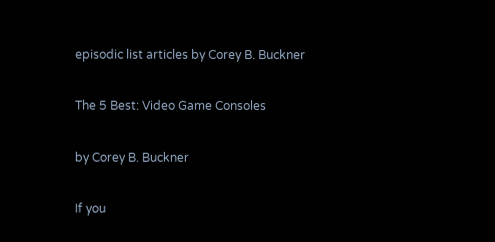episodic list articles by Corey B. Buckner

The 5 Best: Video Game Consoles

by Corey B. Buckner

If you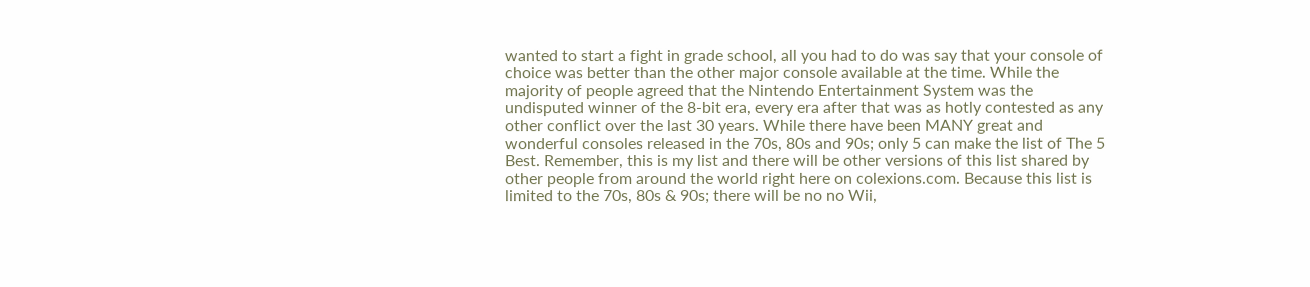wanted to start a fight in grade school, all you had to do was say that your console of choice was better than the other major console available at the time. While the majority of people agreed that the Nintendo Entertainment System was the undisputed winner of the 8-bit era, every era after that was as hotly contested as any other conflict over the last 30 years. While there have been MANY great and wonderful consoles released in the 70s, 80s and 90s; only 5 can make the list of The 5 Best. Remember, this is my list and there will be other versions of this list shared by other people from around the world right here on colexions.com. Because this list is limited to the 70s, 80s & 90s; there will be no no Wii,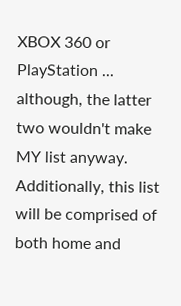XBOX 360 or PlayStation ... although, the latter two wouldn't make MY list anyway. Additionally, this list will be comprised of both home and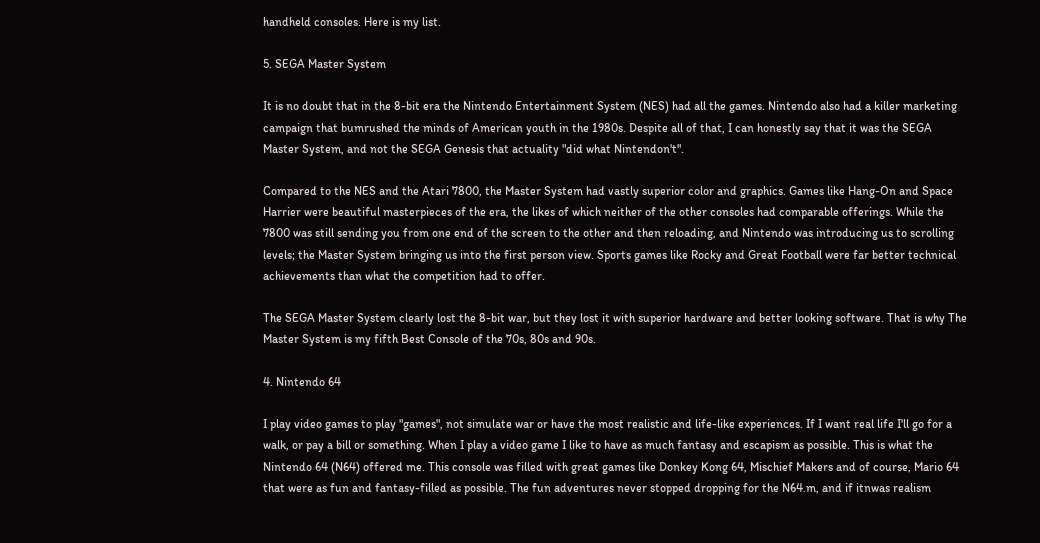handheld consoles. Here is my list.

5. SEGA Master System

It is no doubt that in the 8-bit era the Nintendo Entertainment System (NES) had all the games. Nintendo also had a killer marketing campaign that bumrushed the minds of American youth in the 1980s. Despite all of that, I can honestly say that it was the SEGA Master System, and not the SEGA Genesis that actuality "did what Nintendon't".

Compared to the NES and the Atari 7800, the Master System had vastly superior color and graphics. Games like Hang-On and Space Harrier were beautiful masterpieces of the era, the likes of which neither of the other consoles had comparable offerings. While the 7800 was still sending you from one end of the screen to the other and then reloading, and Nintendo was introducing us to scrolling levels; the Master System bringing us into the first person view. Sports games like Rocky and Great Football were far better technical achievements than what the competition had to offer.

The SEGA Master System clearly lost the 8-bit war, but they lost it with superior hardware and better looking software. That is why The Master System is my fifth Best Console of the 70s, 80s and 90s.

4. Nintendo 64

I play video games to play "games", not simulate war or have the most realistic and life-like experiences. If I want real life I'll go for a walk, or pay a bill or something. When I play a video game I like to have as much fantasy and escapism as possible. This is what the Nintendo 64 (N64) offered me. This console was filled with great games like Donkey Kong 64, Mischief Makers and of course, Mario 64 that were as fun and fantasy-filled as possible. The fun adventures never stopped dropping for the N64.m, and if itnwas realism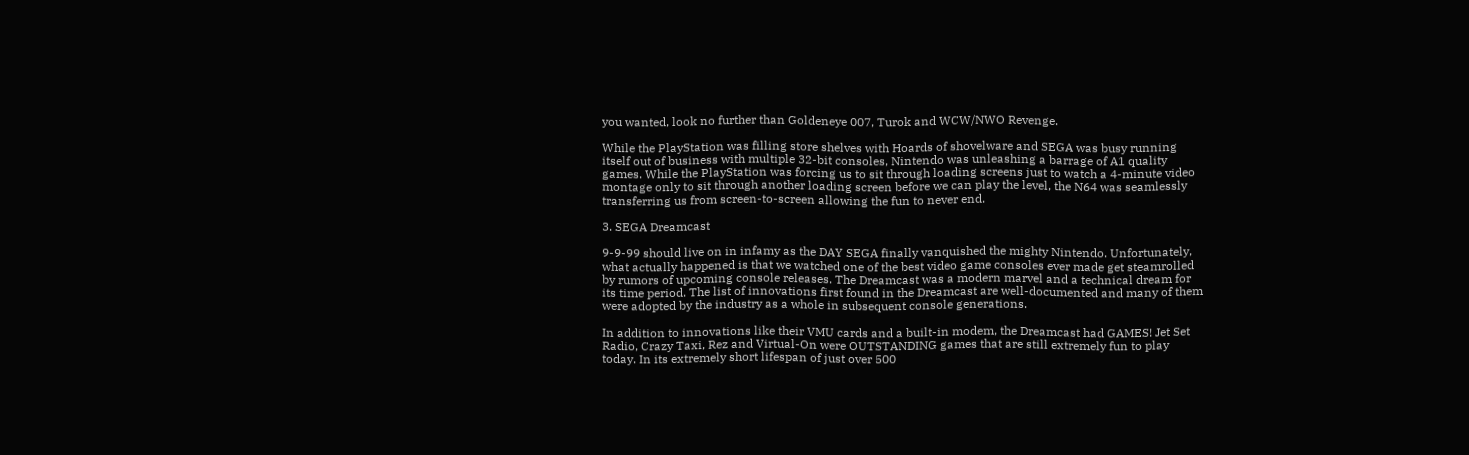you wanted, look no further than Goldeneye 007, Turok and WCW/NWO Revenge.

While the PlayStation was filling store shelves with Hoards of shovelware and SEGA was busy running itself out of business with multiple 32-bit consoles, Nintendo was unleashing a barrage of A1 quality games. While the PlayStation was forcing us to sit through loading screens just to watch a 4-minute video montage only to sit through another loading screen before we can play the level, the N64 was seamlessly transferring us from screen-to-screen allowing the fun to never end.

3. SEGA Dreamcast

9-9-99 should live on in infamy as the DAY SEGA finally vanquished the mighty Nintendo. Unfortunately, what actually happened is that we watched one of the best video game consoles ever made get steamrolled by rumors of upcoming console releases. The Dreamcast was a modern marvel and a technical dream for its time period. The list of innovations first found in the Dreamcast are well-documented and many of them were adopted by the industry as a whole in subsequent console generations.

In addition to innovations like their VMU cards and a built-in modem, the Dreamcast had GAMES! Jet Set Radio, Crazy Taxi, Rez and Virtual-On were OUTSTANDING games that are still extremely fun to play today. In its extremely short lifespan of just over 500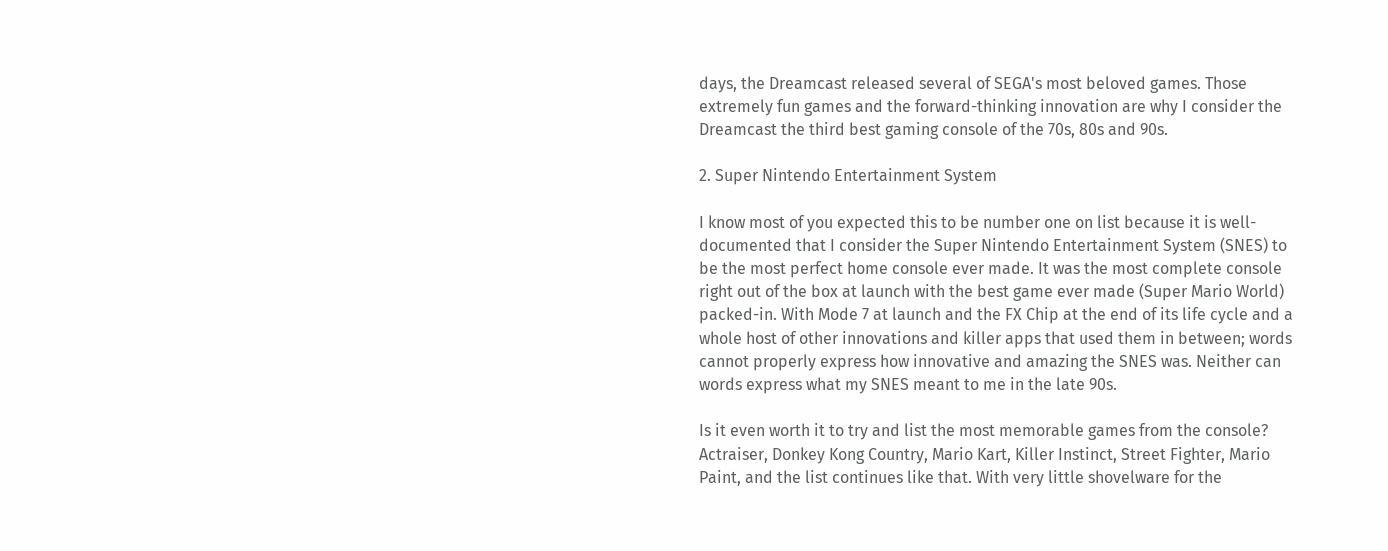days, the Dreamcast released several of SEGA's most beloved games. Those extremely fun games and the forward-thinking innovation are why I consider the Dreamcast the third best gaming console of the 70s, 80s and 90s.

2. Super Nintendo Entertainment System

I know most of you expected this to be number one on list because it is well-documented that I consider the Super Nintendo Entertainment System (SNES) to be the most perfect home console ever made. It was the most complete console right out of the box at launch with the best game ever made (Super Mario World) packed-in. With Mode 7 at launch and the FX Chip at the end of its life cycle and a whole host of other innovations and killer apps that used them in between; words cannot properly express how innovative and amazing the SNES was. Neither can words express what my SNES meant to me in the late 90s.

Is it even worth it to try and list the most memorable games from the console? Actraiser, Donkey Kong Country, Mario Kart, Killer Instinct, Street Fighter, Mario Paint, and the list continues like that. With very little shovelware for the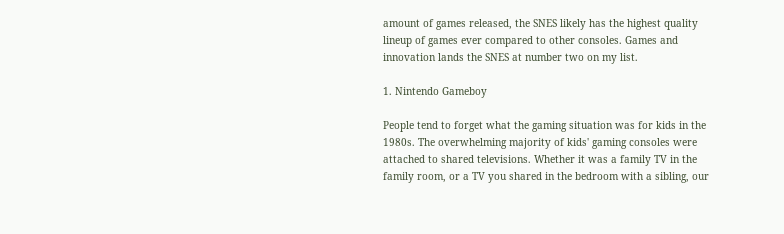amount of games released, the SNES likely has the highest quality lineup of games ever compared to other consoles. Games and innovation lands the SNES at number two on my list.

1. Nintendo Gameboy

People tend to forget what the gaming situation was for kids in the 1980s. The overwhelming majority of kids' gaming consoles were attached to shared televisions. Whether it was a family TV in the family room, or a TV you shared in the bedroom with a sibling, our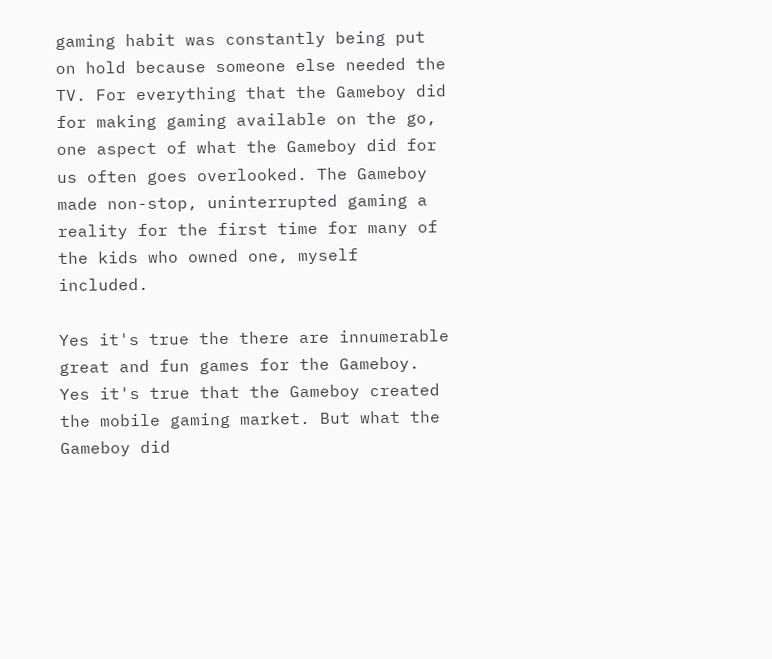gaming habit was constantly being put on hold because someone else needed the TV. For everything that the Gameboy did for making gaming available on the go, one aspect of what the Gameboy did for us often goes overlooked. The Gameboy made non-stop, uninterrupted gaming a reality for the first time for many of the kids who owned one, myself included.

Yes it's true the there are innumerable great and fun games for the Gameboy. Yes it's true that the Gameboy created the mobile gaming market. But what the Gameboy did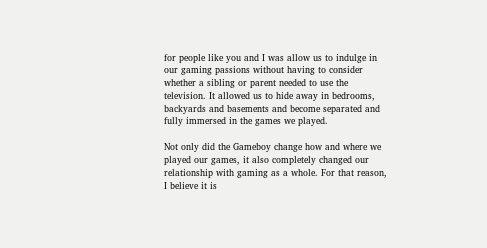for people like you and I was allow us to indulge in our gaming passions without having to consider whether a sibling or parent needed to use the television. It allowed us to hide away in bedrooms, backyards and basements and become separated and fully immersed in the games we played.

Not only did the Gameboy change how and where we played our games, it also completely changed our relationship with gaming as a whole. For that reason, I believe it is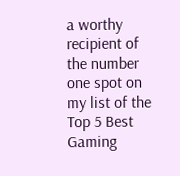a worthy recipient of the number one spot on my list of the Top 5 Best Gaming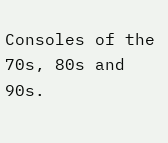Consoles of the 70s, 80s and 90s.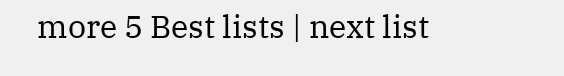more 5 Best lists | next list